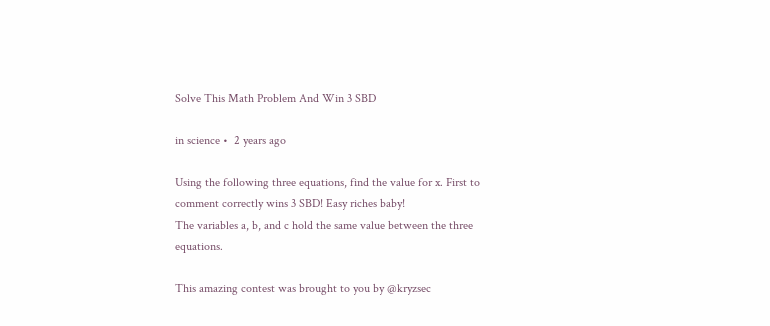Solve This Math Problem And Win 3 SBD

in science •  2 years ago

Using the following three equations, find the value for x. First to comment correctly wins 3 SBD! Easy riches baby!
The variables a, b, and c hold the same value between the three equations.

This amazing contest was brought to you by @kryzsec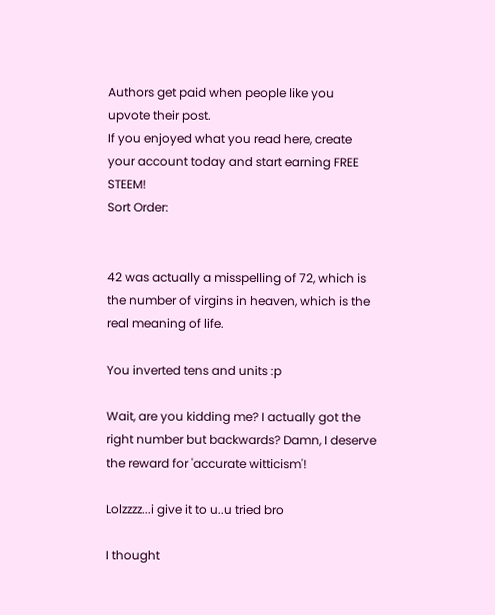Authors get paid when people like you upvote their post.
If you enjoyed what you read here, create your account today and start earning FREE STEEM!
Sort Order:


42 was actually a misspelling of 72, which is the number of virgins in heaven, which is the real meaning of life.

You inverted tens and units :p

Wait, are you kidding me? I actually got the right number but backwards? Damn, I deserve the reward for 'accurate witticism'!

Lolzzzz...i give it to u..u tried bro

I thought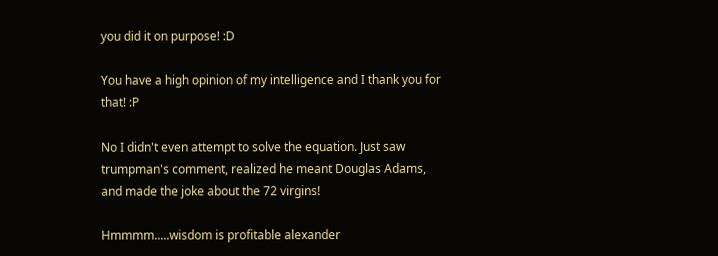you did it on purpose! :D

You have a high opinion of my intelligence and I thank you for that! :P

No I didn't even attempt to solve the equation. Just saw trumpman's comment, realized he meant Douglas Adams, and made the joke about the 72 virgins!

Hmmmm.....wisdom is profitable alexander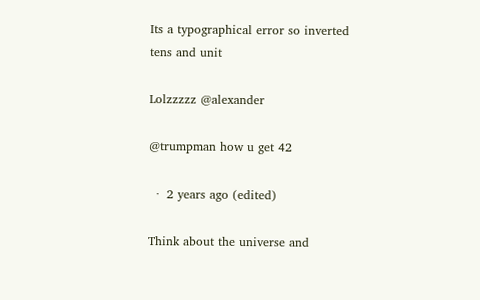Its a typographical error so inverted tens and unit

Lolzzzzz @alexander

@trumpman how u get 42

  ·  2 years ago (edited)

Think about the universe and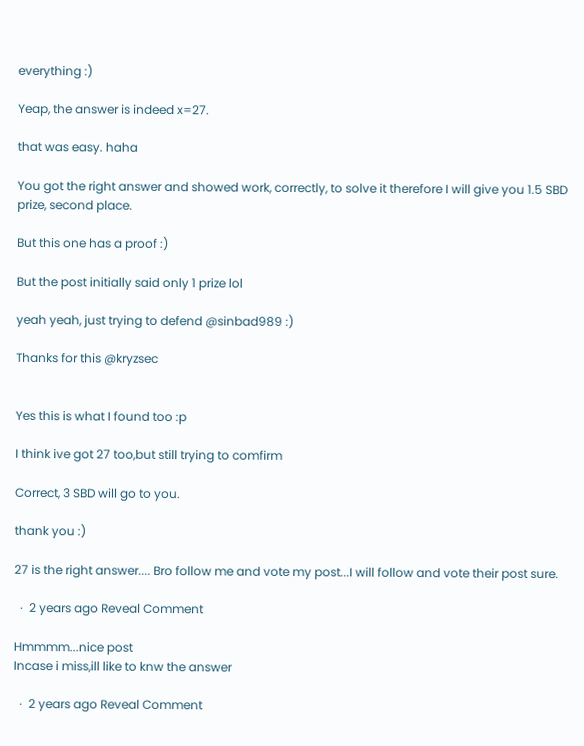everything :)

Yeap, the answer is indeed x=27.

that was easy. haha

You got the right answer and showed work, correctly, to solve it therefore I will give you 1.5 SBD prize, second place.

But this one has a proof :)

But the post initially said only 1 prize lol

yeah yeah, just trying to defend @sinbad989 :)

Thanks for this @kryzsec


Yes this is what I found too :p

I think ive got 27 too,but still trying to comfirm

Correct, 3 SBD will go to you.

thank you :)

27 is the right answer.... Bro follow me and vote my post...I will follow and vote their post sure.

  ·  2 years ago Reveal Comment

Hmmmm...nice post
Incase i miss,ill like to knw the answer

  ·  2 years ago Reveal Comment